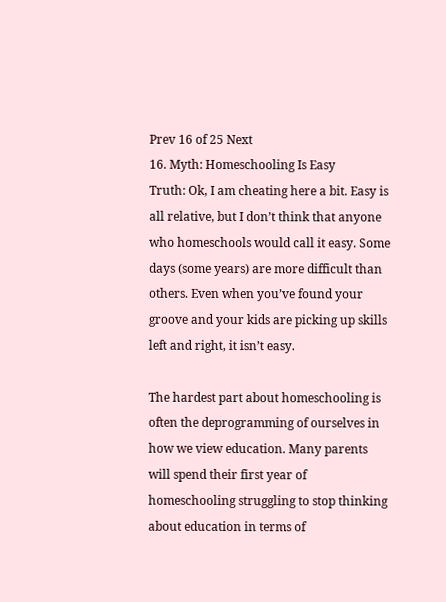Prev 16 of 25 Next
16. Myth: Homeschooling Is Easy
Truth: Ok, I am cheating here a bit. Easy is all relative, but I don’t think that anyone who homeschools would call it easy. Some days (some years) are more difficult than others. Even when you’ve found your groove and your kids are picking up skills left and right, it isn’t easy.

The hardest part about homeschooling is often the deprogramming of ourselves in how we view education. Many parents will spend their first year of homeschooling struggling to stop thinking about education in terms of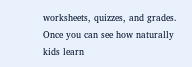worksheets, quizzes, and grades. Once you can see how naturally kids learn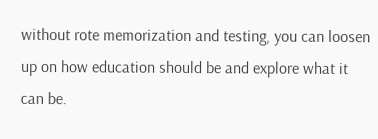without rote memorization and testing, you can loosen up on how education should be and explore what it can be.